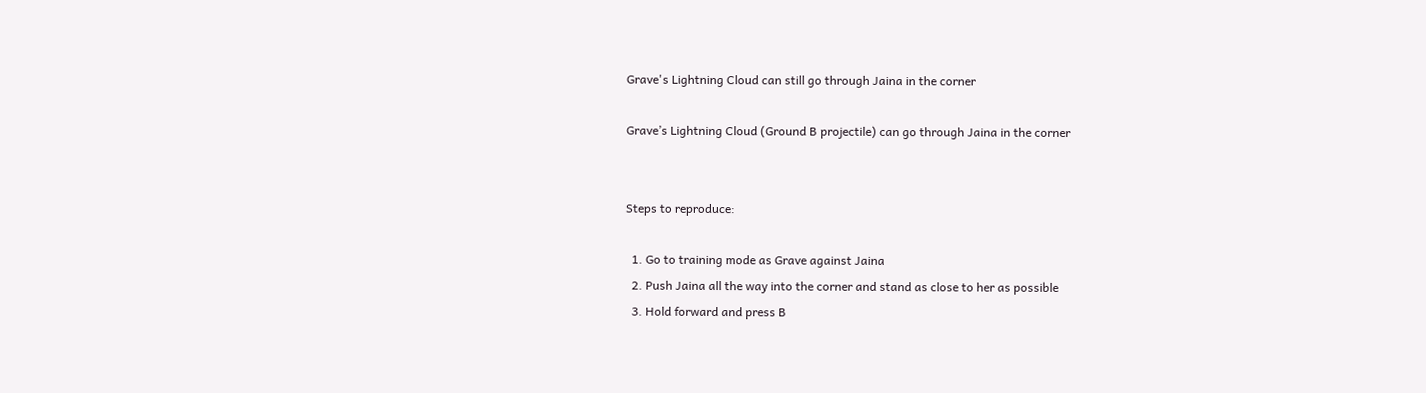Grave's Lightning Cloud can still go through Jaina in the corner

Grave’s Lightning Cloud (Ground B projectile) can go through Jaina in the corner


Steps to reproduce:

  1. Go to training mode as Grave against Jaina
  2. Push Jaina all the way into the corner and stand as close to her as possible
  3. Hold forward and press B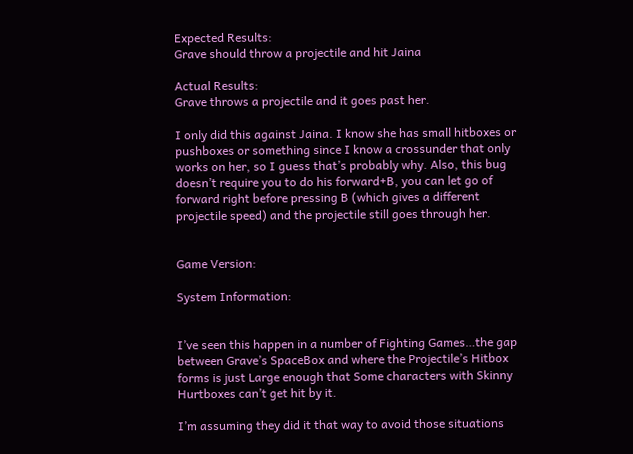Expected Results:
Grave should throw a projectile and hit Jaina

Actual Results:
Grave throws a projectile and it goes past her.

I only did this against Jaina. I know she has small hitboxes or pushboxes or something since I know a crossunder that only works on her, so I guess that’s probably why. Also, this bug doesn’t require you to do his forward+B, you can let go of forward right before pressing B (which gives a different projectile speed) and the projectile still goes through her.


Game Version:

System Information:


I’ve seen this happen in a number of Fighting Games…the gap between Grave’s SpaceBox and where the Projectile’s Hitbox forms is just Large enough that Some characters with Skinny Hurtboxes can’t get hit by it.

I’m assuming they did it that way to avoid those situations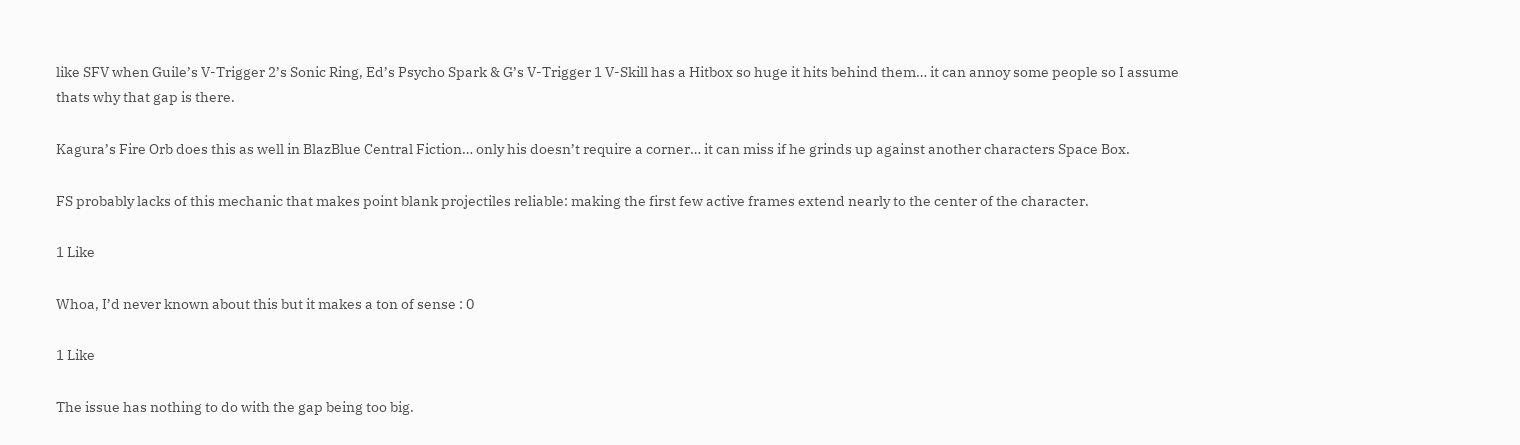like SFV when Guile’s V-Trigger 2’s Sonic Ring, Ed’s Psycho Spark & G’s V-Trigger 1 V-Skill has a Hitbox so huge it hits behind them… it can annoy some people so I assume thats why that gap is there.

Kagura’s Fire Orb does this as well in BlazBlue Central Fiction… only his doesn’t require a corner… it can miss if he grinds up against another characters Space Box.

FS probably lacks of this mechanic that makes point blank projectiles reliable: making the first few active frames extend nearly to the center of the character.

1 Like

Whoa, I’d never known about this but it makes a ton of sense : 0

1 Like

The issue has nothing to do with the gap being too big.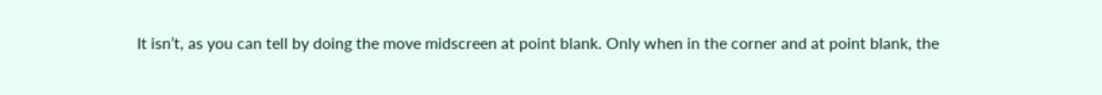It isn’t, as you can tell by doing the move midscreen at point blank. Only when in the corner and at point blank, the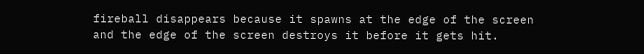fireball disappears because it spawns at the edge of the screen and the edge of the screen destroys it before it gets hit.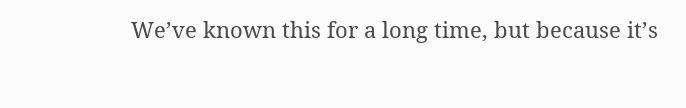We’ve known this for a long time, but because it’s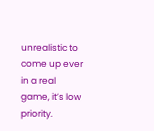unrealistic to come up ever in a real game, it’s low priority.